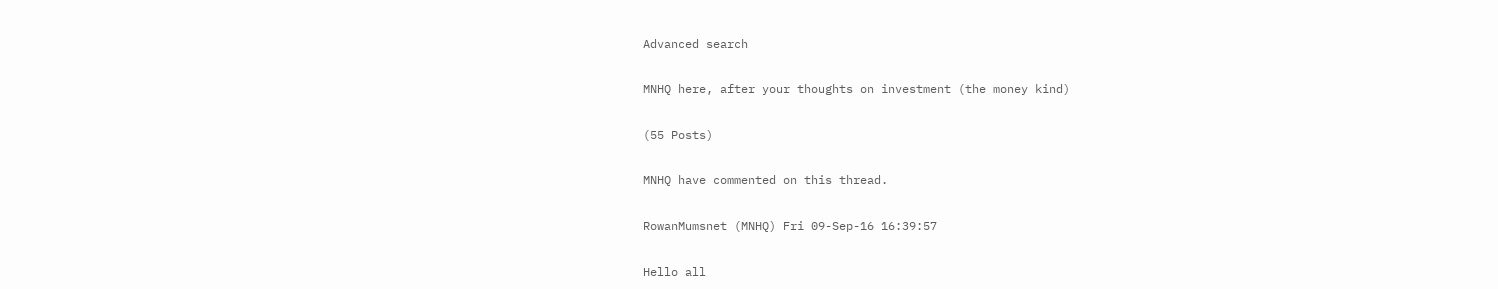Advanced search

MNHQ here, after your thoughts on investment (the money kind)

(55 Posts)

MNHQ have commented on this thread.

RowanMumsnet (MNHQ) Fri 09-Sep-16 16:39:57

Hello all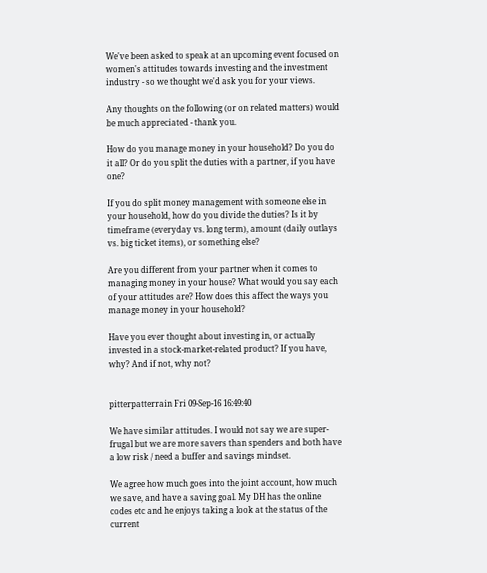We've been asked to speak at an upcoming event focused on women's attitudes towards investing and the investment industry - so we thought we'd ask you for your views.

Any thoughts on the following (or on related matters) would be much appreciated - thank you.

How do you manage money in your household? Do you do it all? Or do you split the duties with a partner, if you have one?

If you do split money management with someone else in your household, how do you divide the duties? Is it by timeframe (everyday vs. long term), amount (daily outlays vs. big ticket items), or something else?

Are you different from your partner when it comes to managing money in your house? What would you say each of your attitudes are? How does this affect the ways you manage money in your household?

Have you ever thought about investing in, or actually invested in a stock-market-related product? If you have, why? And if not, why not?


pitterpatterrain Fri 09-Sep-16 16:49:40

We have similar attitudes. I would not say we are super-frugal but we are more savers than spenders and both have a low risk / need a buffer and savings mindset.

We agree how much goes into the joint account, how much we save, and have a saving goal. My DH has the online codes etc and he enjoys taking a look at the status of the current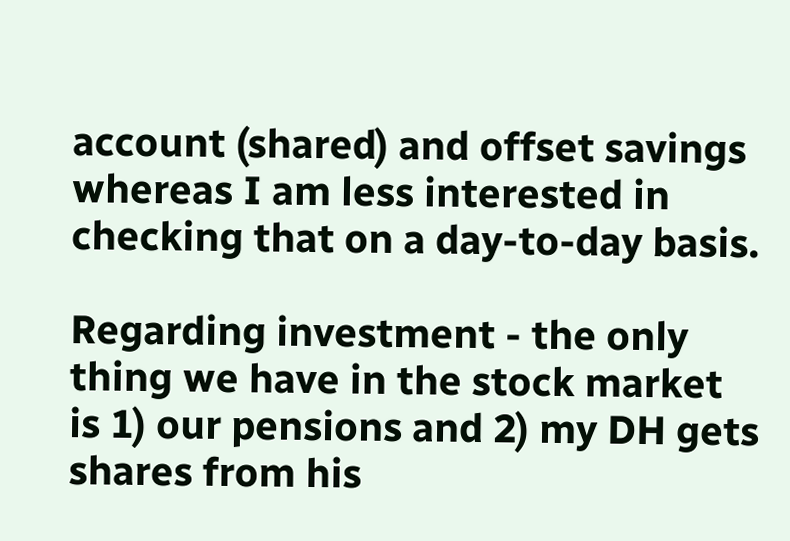account (shared) and offset savings whereas I am less interested in checking that on a day-to-day basis.

Regarding investment - the only thing we have in the stock market is 1) our pensions and 2) my DH gets shares from his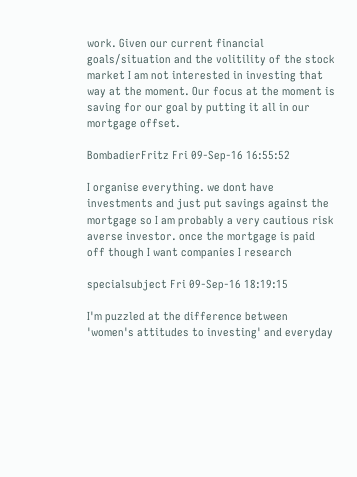work. Given our current financial goals/situation and the volitility of the stock market I am not interested in investing that way at the moment. Our focus at the moment is saving for our goal by putting it all in our mortgage offset.

BombadierFritz Fri 09-Sep-16 16:55:52

I organise everything. we dont have investments and just put savings against the mortgage so I am probably a very cautious risk averse investor. once the mortgage is paid off though I want companies I research

specialsubject Fri 09-Sep-16 18:19:15

I'm puzzled at the difference between 'women's attitudes to investing' and everyday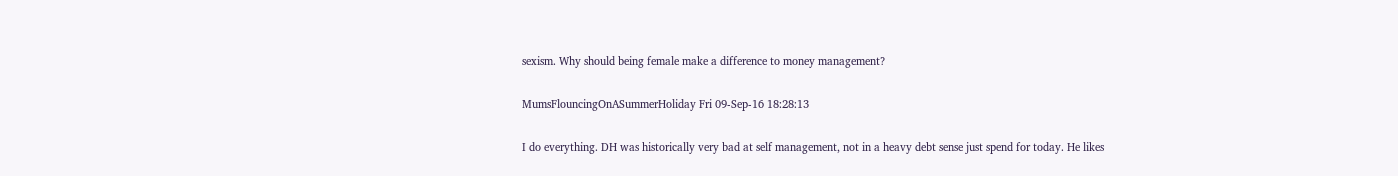sexism. Why should being female make a difference to money management?

MumsFlouncingOnASummerHoliday Fri 09-Sep-16 18:28:13

I do everything. DH was historically very bad at self management, not in a heavy debt sense just spend for today. He likes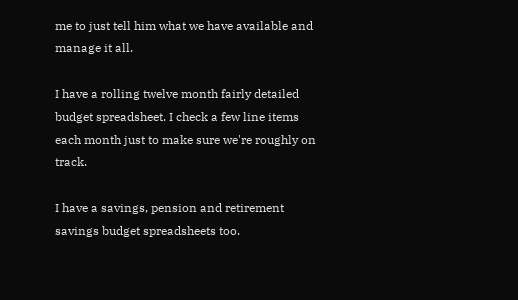me to just tell him what we have available and manage it all.

I have a rolling twelve month fairly detailed budget spreadsheet. I check a few line items each month just to make sure we're roughly on track.

I have a savings, pension and retirement savings budget spreadsheets too.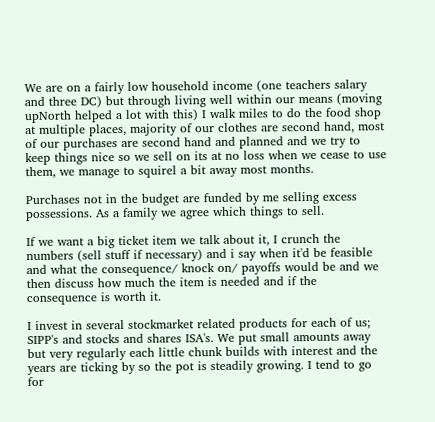We are on a fairly low household income (one teachers salary and three DC) but through living well within our means (moving upNorth helped a lot with this) I walk miles to do the food shop at multiple places, majority of our clothes are second hand, most of our purchases are second hand and planned and we try to keep things nice so we sell on its at no loss when we cease to use them, we manage to squirel a bit away most months.

Purchases not in the budget are funded by me selling excess possessions. As a family we agree which things to sell.

If we want a big ticket item we talk about it, I crunch the numbers (sell stuff if necessary) and i say when it'd be feasible and what the consequence/ knock on/ payoffs would be and we then discuss how much the item is needed and if the consequence is worth it.

I invest in several stockmarket related products for each of us; SIPP's and stocks and shares ISA's. We put small amounts away but very regularly each little chunk builds with interest and the years are ticking by so the pot is steadily growing. I tend to go for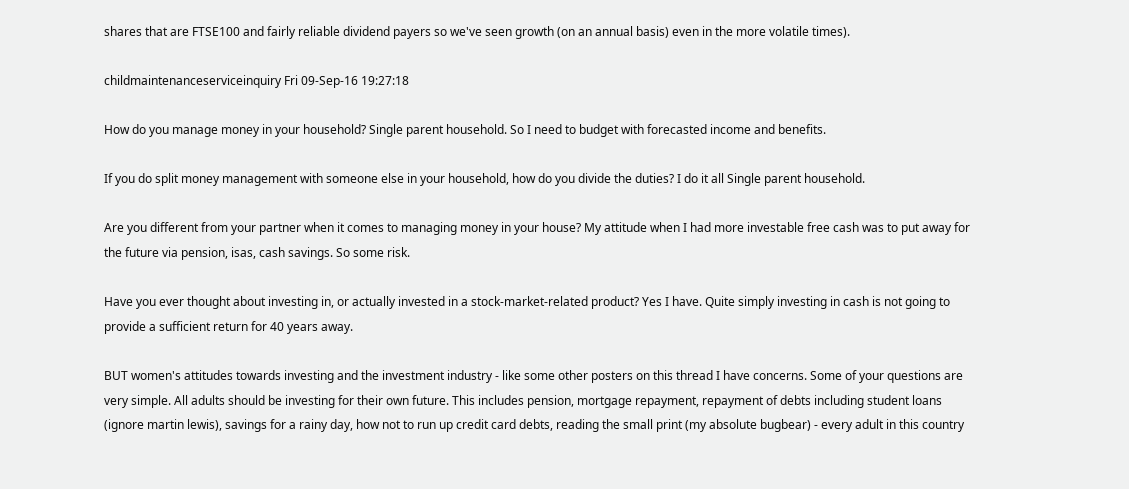shares that are FTSE100 and fairly reliable dividend payers so we've seen growth (on an annual basis) even in the more volatile times).

childmaintenanceserviceinquiry Fri 09-Sep-16 19:27:18

How do you manage money in your household? Single parent household. So I need to budget with forecasted income and benefits.

If you do split money management with someone else in your household, how do you divide the duties? I do it all Single parent household.

Are you different from your partner when it comes to managing money in your house? My attitude when I had more investable free cash was to put away for the future via pension, isas, cash savings. So some risk.

Have you ever thought about investing in, or actually invested in a stock-market-related product? Yes I have. Quite simply investing in cash is not going to provide a sufficient return for 40 years away.

BUT women's attitudes towards investing and the investment industry - like some other posters on this thread I have concerns. Some of your questions are very simple. All adults should be investing for their own future. This includes pension, mortgage repayment, repayment of debts including student loans (ignore martin lewis), savings for a rainy day, how not to run up credit card debts, reading the small print (my absolute bugbear) - every adult in this country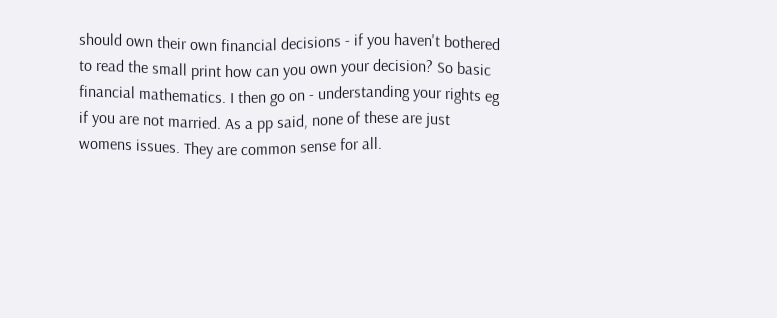should own their own financial decisions - if you haven't bothered to read the small print how can you own your decision? So basic financial mathematics. I then go on - understanding your rights eg if you are not married. As a pp said, none of these are just womens issues. They are common sense for all.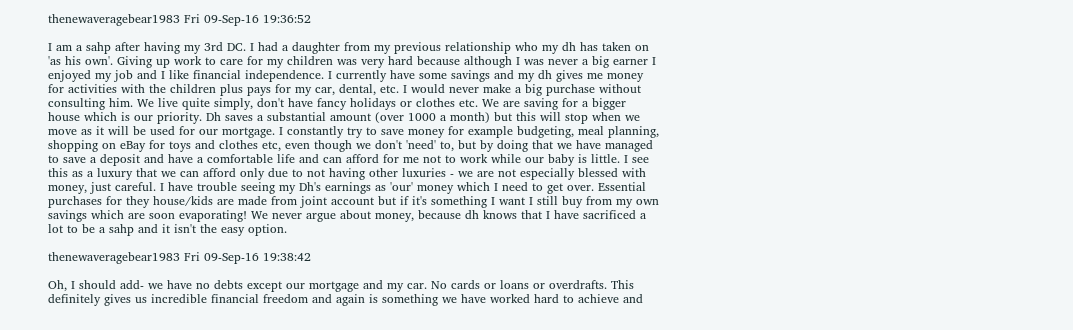thenewaveragebear1983 Fri 09-Sep-16 19:36:52

I am a sahp after having my 3rd DC. I had a daughter from my previous relationship who my dh has taken on 'as his own'. Giving up work to care for my children was very hard because although I was never a big earner I enjoyed my job and I like financial independence. I currently have some savings and my dh gives me money for activities with the children plus pays for my car, dental, etc. I would never make a big purchase without consulting him. We live quite simply, don't have fancy holidays or clothes etc. We are saving for a bigger house which is our priority. Dh saves a substantial amount (over 1000 a month) but this will stop when we move as it will be used for our mortgage. I constantly try to save money for example budgeting, meal planning, shopping on eBay for toys and clothes etc, even though we don't 'need' to, but by doing that we have managed to save a deposit and have a comfortable life and can afford for me not to work while our baby is little. I see this as a luxury that we can afford only due to not having other luxuries - we are not especially blessed with money, just careful. I have trouble seeing my Dh's earnings as 'our' money which I need to get over. Essential purchases for they house/kids are made from joint account but if it's something I want I still buy from my own savings which are soon evaporating! We never argue about money, because dh knows that I have sacrificed a lot to be a sahp and it isn't the easy option.

thenewaveragebear1983 Fri 09-Sep-16 19:38:42

Oh, I should add- we have no debts except our mortgage and my car. No cards or loans or overdrafts. This definitely gives us incredible financial freedom and again is something we have worked hard to achieve and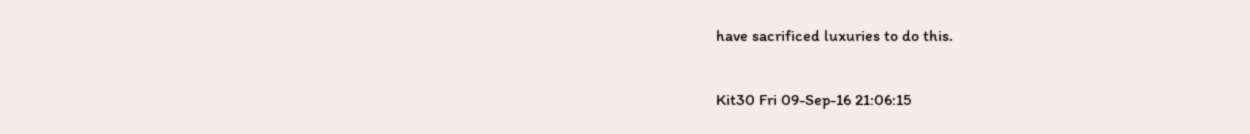have sacrificed luxuries to do this.

Kit30 Fri 09-Sep-16 21:06:15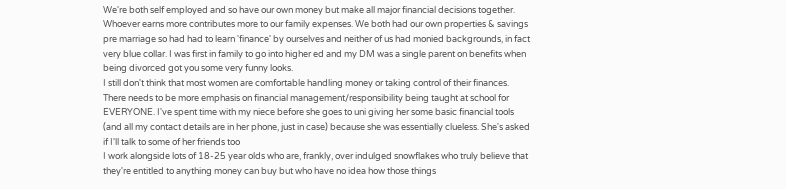We're both self employed and so have our own money but make all major financial decisions together. Whoever earns more contributes more to our family expenses. We both had our own properties & savings pre marriage so had had to learn 'finance' by ourselves and neither of us had monied backgrounds, in fact very blue collar. I was first in family to go into higher ed and my DM was a single parent on benefits when being divorced got you some very funny looks.
I still don't think that most women are comfortable handling money or taking control of their finances.
There needs to be more emphasis on financial management/responsibility being taught at school for EVERYONE. I've spent time with my niece before she goes to uni giving her some basic financial tools (and all my contact details are in her phone, just in case) because she was essentially clueless. She's asked if I'll talk to some of her friends too
I work alongside lots of 18-25 year olds who are, frankly, over indulged snowflakes who truly believe that they're entitled to anything money can buy but who have no idea how those things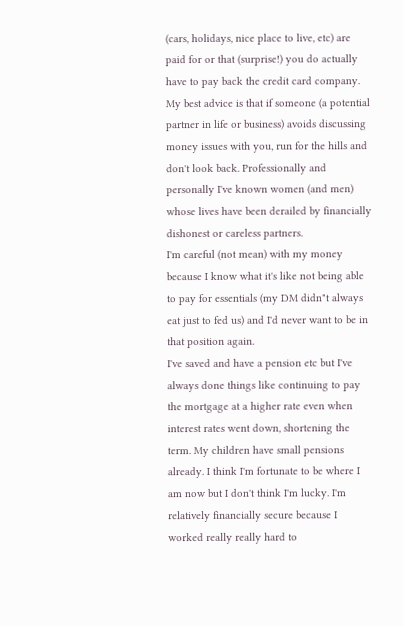(cars, holidays, nice place to live, etc) are paid for or that (surprise!) you do actually have to pay back the credit card company.
My best advice is that if someone (a potential partner in life or business) avoids discussing money issues with you, run for the hills and don't look back. Professionally and personally I've known women (and men) whose lives have been derailed by financially dishonest or careless partners.
I'm careful (not mean) with my money because I know what it's like not being able to pay for essentials (my DM didn"t always eat just to fed us) and I'd never want to be in that position again.
I've saved and have a pension etc but I've always done things like continuing to pay the mortgage at a higher rate even when interest rates went down, shortening the term. My children have small pensions already. I think I'm fortunate to be where I am now but I don't think I'm lucky. I'm relatively financially secure because I worked really really hard to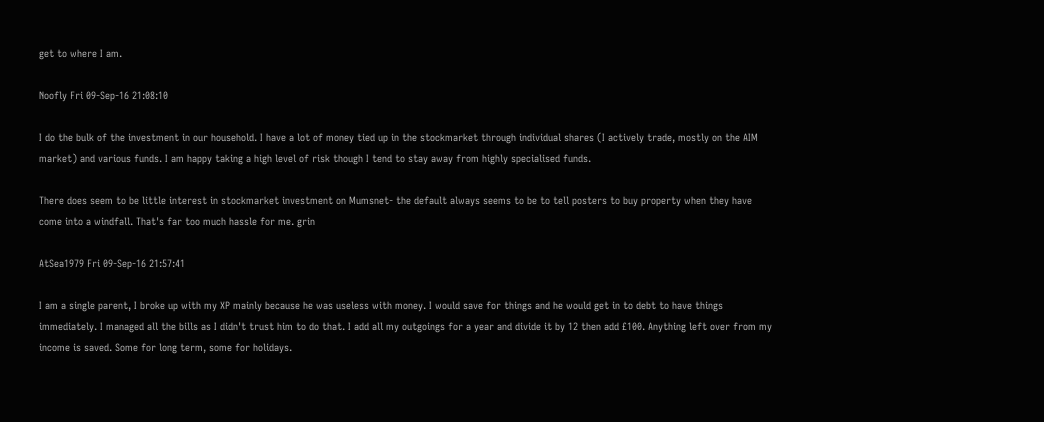get to where I am.

Noofly Fri 09-Sep-16 21:08:10

I do the bulk of the investment in our household. I have a lot of money tied up in the stockmarket through individual shares (I actively trade, mostly on the AIM market) and various funds. I am happy taking a high level of risk though I tend to stay away from highly specialised funds.

There does seem to be little interest in stockmarket investment on Mumsnet- the default always seems to be to tell posters to buy property when they have come into a windfall. That's far too much hassle for me. grin

AtSea1979 Fri 09-Sep-16 21:57:41

I am a single parent, I broke up with my XP mainly because he was useless with money. I would save for things and he would get in to debt to have things immediately. I managed all the bills as I didn't trust him to do that. I add all my outgoings for a year and divide it by 12 then add £100. Anything left over from my income is saved. Some for long term, some for holidays.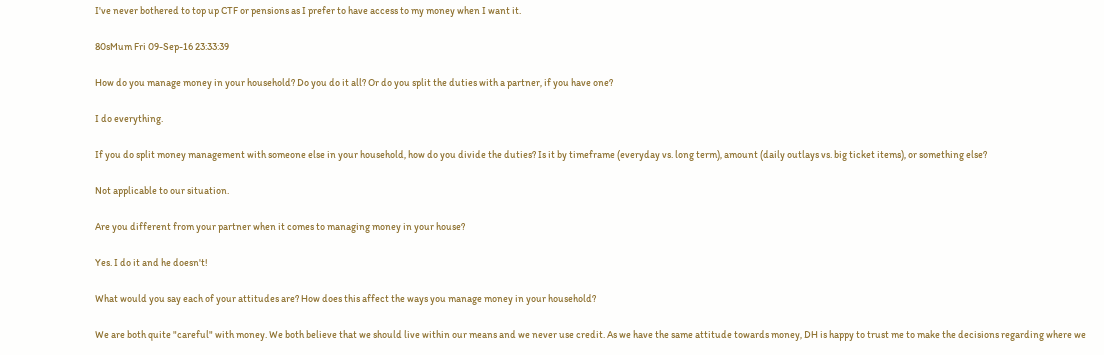I've never bothered to top up CTF or pensions as I prefer to have access to my money when I want it.

80sMum Fri 09-Sep-16 23:33:39

How do you manage money in your household? Do you do it all? Or do you split the duties with a partner, if you have one?

I do everything.

If you do split money management with someone else in your household, how do you divide the duties? Is it by timeframe (everyday vs. long term), amount (daily outlays vs. big ticket items), or something else?

Not applicable to our situation.

Are you different from your partner when it comes to managing money in your house?

Yes. I do it and he doesn't!

What would you say each of your attitudes are? How does this affect the ways you manage money in your household?

We are both quite "careful" with money. We both believe that we should live within our means and we never use credit. As we have the same attitude towards money, DH is happy to trust me to make the decisions regarding where we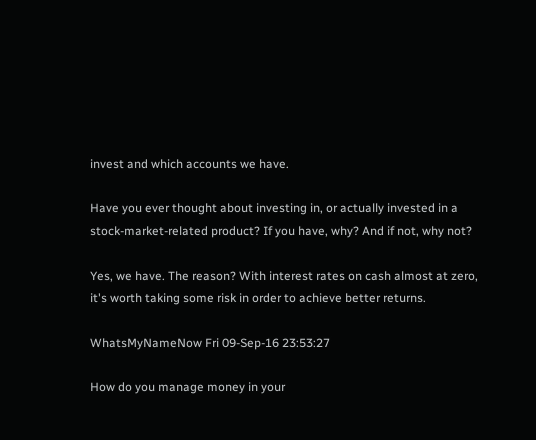invest and which accounts we have.

Have you ever thought about investing in, or actually invested in a stock-market-related product? If you have, why? And if not, why not?

Yes, we have. The reason? With interest rates on cash almost at zero, it's worth taking some risk in order to achieve better returns.

WhatsMyNameNow Fri 09-Sep-16 23:53:27

How do you manage money in your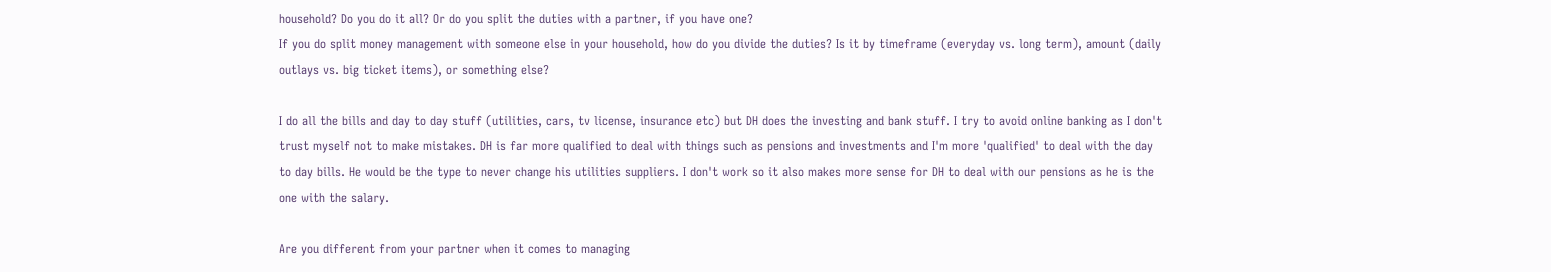household? Do you do it all? Or do you split the duties with a partner, if you have one?
If you do split money management with someone else in your household, how do you divide the duties? Is it by timeframe (everyday vs. long term), amount (daily outlays vs. big ticket items), or something else?

I do all the bills and day to day stuff (utilities, cars, tv license, insurance etc) but DH does the investing and bank stuff. I try to avoid online banking as I don't trust myself not to make mistakes. DH is far more qualified to deal with things such as pensions and investments and I'm more 'qualified' to deal with the day to day bills. He would be the type to never change his utilities suppliers. I don't work so it also makes more sense for DH to deal with our pensions as he is the one with the salary.

Are you different from your partner when it comes to managing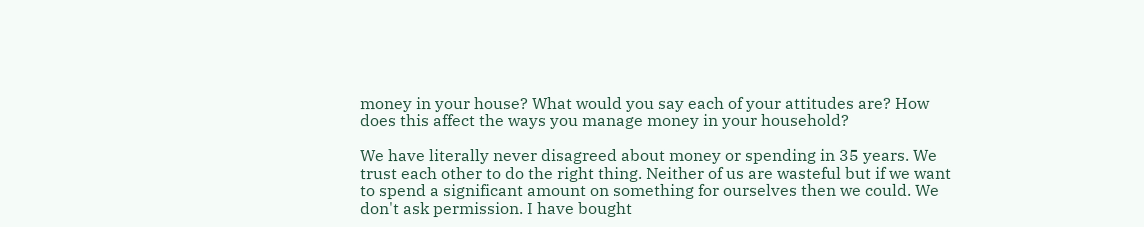money in your house? What would you say each of your attitudes are? How does this affect the ways you manage money in your household?

We have literally never disagreed about money or spending in 35 years. We trust each other to do the right thing. Neither of us are wasteful but if we want to spend a significant amount on something for ourselves then we could. We don't ask permission. I have bought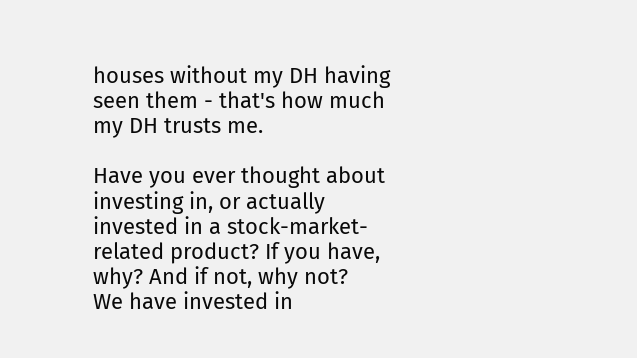houses without my DH having seen them - that's how much my DH trusts me.

Have you ever thought about investing in, or actually invested in a stock-market-related product? If you have, why? And if not, why not?
We have invested in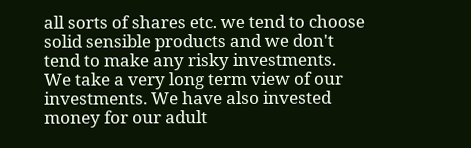all sorts of shares etc. we tend to choose solid sensible products and we don't tend to make any risky investments. We take a very long term view of our investments. We have also invested money for our adult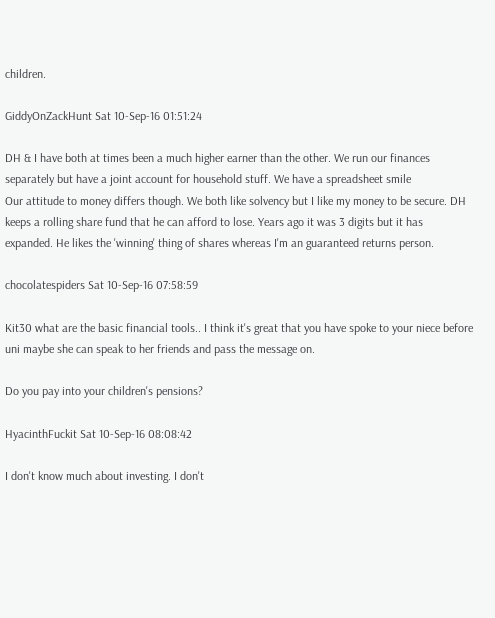children.

GiddyOnZackHunt Sat 10-Sep-16 01:51:24

DH & I have both at times been a much higher earner than the other. We run our finances separately but have a joint account for household stuff. We have a spreadsheet smile
Our attitude to money differs though. We both like solvency but I like my money to be secure. DH keeps a rolling share fund that he can afford to lose. Years ago it was 3 digits but it has expanded. He likes the 'winning' thing of shares whereas I'm an guaranteed returns person.

chocolatespiders Sat 10-Sep-16 07:58:59

Kit30 what are the basic financial tools.. I think it's great that you have spoke to your niece before uni maybe she can speak to her friends and pass the message on.

Do you pay into your children's pensions?

HyacinthFuckit Sat 10-Sep-16 08:08:42

I don't know much about investing. I don't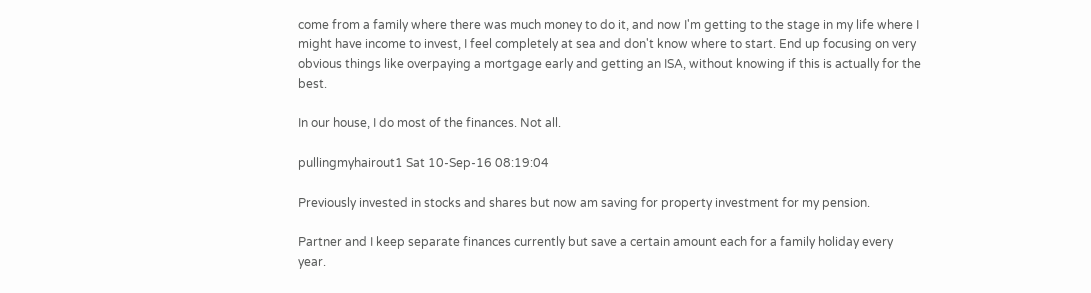come from a family where there was much money to do it, and now I'm getting to the stage in my life where I might have income to invest, I feel completely at sea and don't know where to start. End up focusing on very obvious things like overpaying a mortgage early and getting an ISA, without knowing if this is actually for the best.

In our house, I do most of the finances. Not all.

pullingmyhairout1 Sat 10-Sep-16 08:19:04

Previously invested in stocks and shares but now am saving for property investment for my pension.

Partner and I keep separate finances currently but save a certain amount each for a family holiday every year.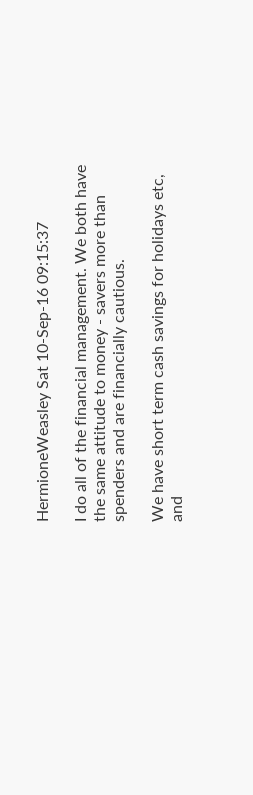HermioneWeasley Sat 10-Sep-16 09:15:37

I do all of the financial management. We both have the same attitude to money - savers more than spenders and are financially cautious.

We have short term cash savings for holidays etc, and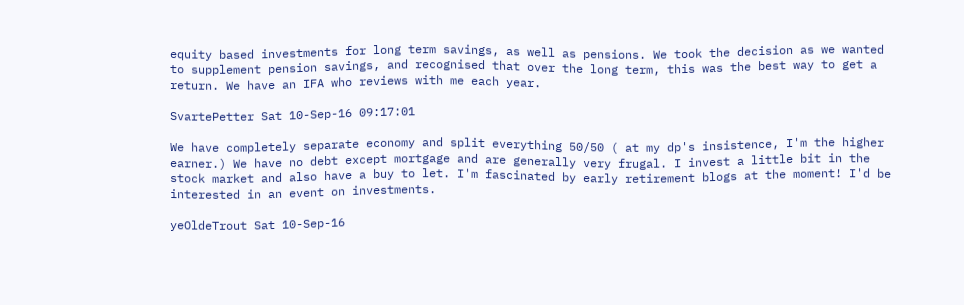equity based investments for long term savings, as well as pensions. We took the decision as we wanted to supplement pension savings, and recognised that over the long term, this was the best way to get a return. We have an IFA who reviews with me each year.

SvartePetter Sat 10-Sep-16 09:17:01

We have completely separate economy and split everything 50/50 ( at my dp's insistence, I'm the higher earner.) We have no debt except mortgage and are generally very frugal. I invest a little bit in the stock market and also have a buy to let. I'm fascinated by early retirement blogs at the moment! I'd be interested in an event on investments.

yeOldeTrout Sat 10-Sep-16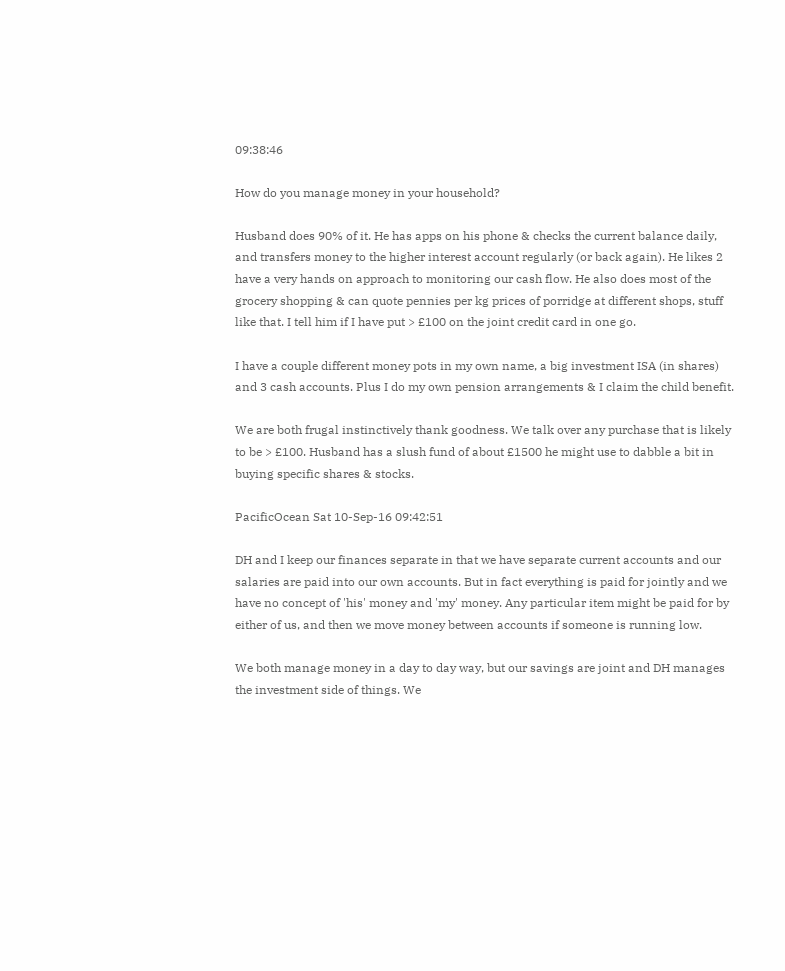09:38:46

How do you manage money in your household?

Husband does 90% of it. He has apps on his phone & checks the current balance daily, and transfers money to the higher interest account regularly (or back again). He likes 2 have a very hands on approach to monitoring our cash flow. He also does most of the grocery shopping & can quote pennies per kg prices of porridge at different shops, stuff like that. I tell him if I have put > £100 on the joint credit card in one go.

I have a couple different money pots in my own name, a big investment ISA (in shares) and 3 cash accounts. Plus I do my own pension arrangements & I claim the child benefit.

We are both frugal instinctively thank goodness. We talk over any purchase that is likely to be > £100. Husband has a slush fund of about £1500 he might use to dabble a bit in buying specific shares & stocks.

PacificOcean Sat 10-Sep-16 09:42:51

DH and I keep our finances separate in that we have separate current accounts and our salaries are paid into our own accounts. But in fact everything is paid for jointly and we have no concept of 'his' money and 'my' money. Any particular item might be paid for by either of us, and then we move money between accounts if someone is running low.

We both manage money in a day to day way, but our savings are joint and DH manages the investment side of things. We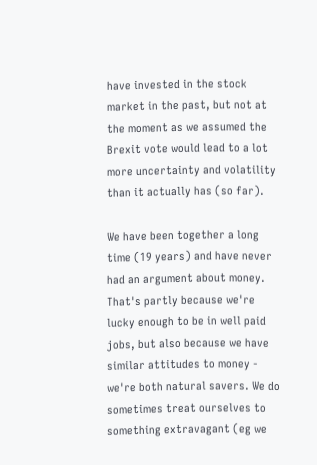have invested in the stock market in the past, but not at the moment as we assumed the Brexit vote would lead to a lot more uncertainty and volatility than it actually has (so far).

We have been together a long time (19 years) and have never had an argument about money. That's partly because we're lucky enough to be in well paid jobs, but also because we have similar attitudes to money - we're both natural savers. We do sometimes treat ourselves to something extravagant (eg we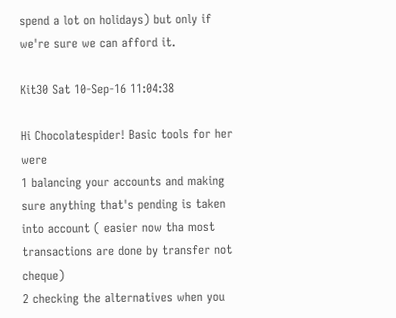spend a lot on holidays) but only if we're sure we can afford it.

Kit30 Sat 10-Sep-16 11:04:38

Hi Chocolatespider! Basic tools for her were
1 balancing your accounts and making sure anything that's pending is taken into account ( easier now tha most transactions are done by transfer not cheque)
2 checking the alternatives when you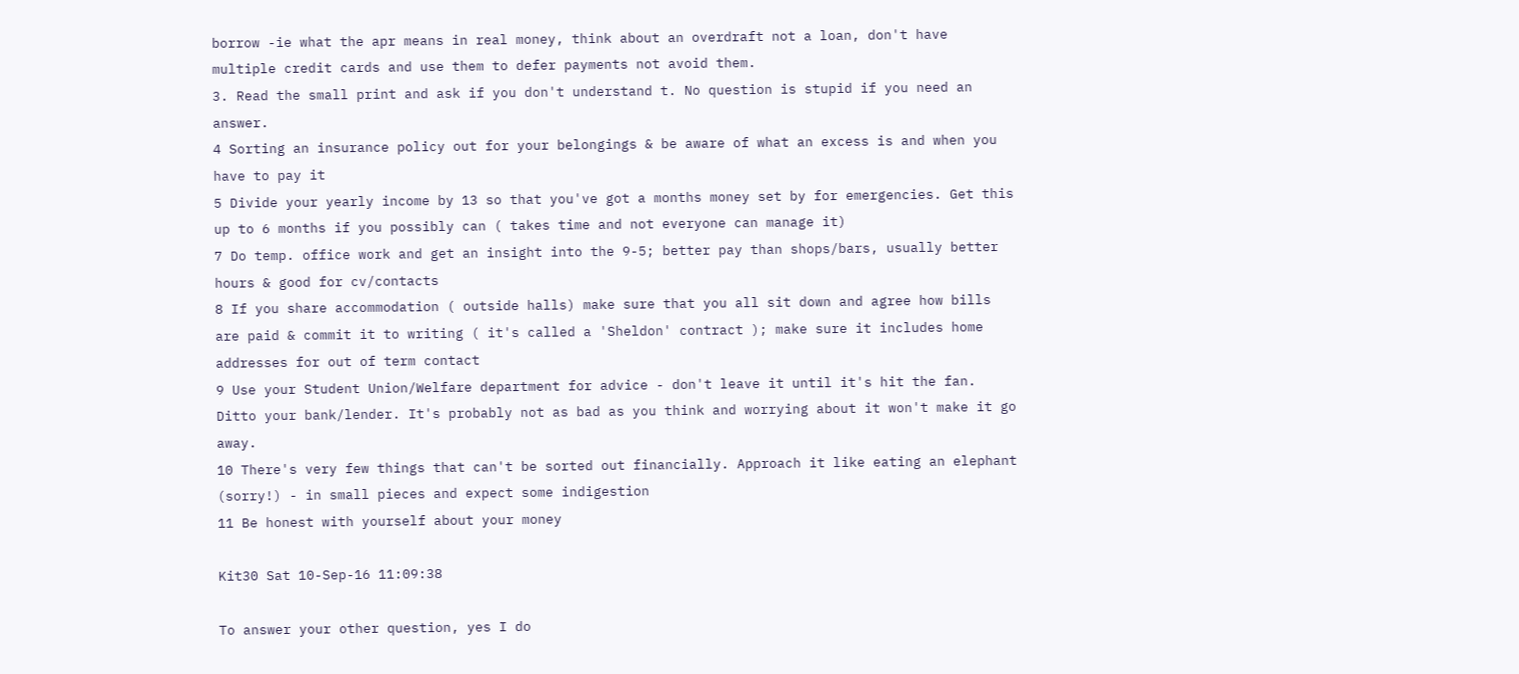borrow -ie what the apr means in real money, think about an overdraft not a loan, don't have multiple credit cards and use them to defer payments not avoid them.
3. Read the small print and ask if you don't understand t. No question is stupid if you need an answer.
4 Sorting an insurance policy out for your belongings & be aware of what an excess is and when you have to pay it
5 Divide your yearly income by 13 so that you've got a months money set by for emergencies. Get this up to 6 months if you possibly can ( takes time and not everyone can manage it)
7 Do temp. office work and get an insight into the 9-5; better pay than shops/bars, usually better hours & good for cv/contacts
8 If you share accommodation ( outside halls) make sure that you all sit down and agree how bills are paid & commit it to writing ( it's called a 'Sheldon' contract ); make sure it includes home addresses for out of term contact
9 Use your Student Union/Welfare department for advice - don't leave it until it's hit the fan. Ditto your bank/lender. It's probably not as bad as you think and worrying about it won't make it go away.
10 There's very few things that can't be sorted out financially. Approach it like eating an elephant (sorry!) - in small pieces and expect some indigestion
11 Be honest with yourself about your money

Kit30 Sat 10-Sep-16 11:09:38

To answer your other question, yes I do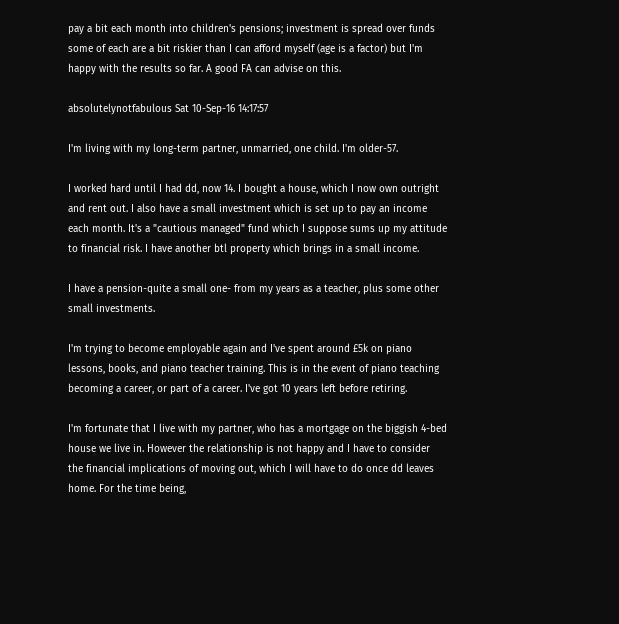pay a bit each month into children's pensions; investment is spread over funds some of each are a bit riskier than I can afford myself (age is a factor) but I'm happy with the results so far. A good FA can advise on this.

absolutelynotfabulous Sat 10-Sep-16 14:17:57

I'm living with my long-term partner, unmarried, one child. I'm older-57.

I worked hard until I had dd, now 14. I bought a house, which I now own outright and rent out. I also have a small investment which is set up to pay an income each month. It's a "cautious managed" fund which I suppose sums up my attitude to financial risk. I have another btl property which brings in a small income.

I have a pension-quite a small one- from my years as a teacher, plus some other small investments.

I'm trying to become employable again and I've spent around £5k on piano lessons, books, and piano teacher training. This is in the event of piano teaching becoming a career, or part of a career. I've got 10 years left before retiring.

I'm fortunate that I live with my partner, who has a mortgage on the biggish 4-bed house we live in. However the relationship is not happy and I have to consider the financial implications of moving out, which I will have to do once dd leaves home. For the time being,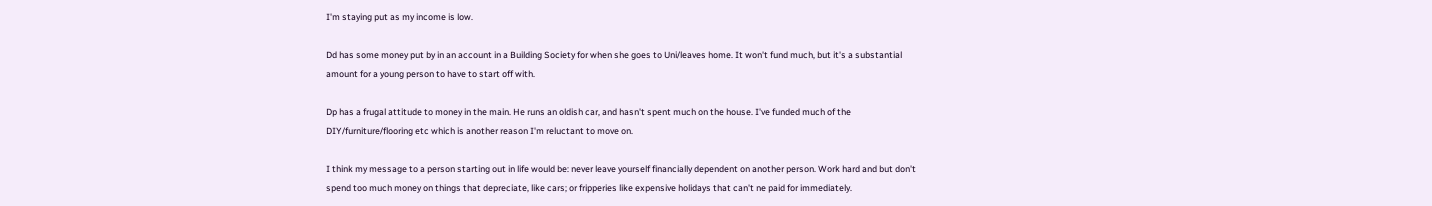I'm staying put as my income is low.

Dd has some money put by in an account in a Building Society for when she goes to Uni/leaves home. It won't fund much, but it's a substantial amount for a young person to have to start off with.

Dp has a frugal attitude to money in the main. He runs an oldish car, and hasn't spent much on the house. I've funded much of the DIY/furniture/flooring etc which is another reason I'm reluctant to move on.

I think my message to a person starting out in life would be: never leave yourself financially dependent on another person. Work hard and but don't spend too much money on things that depreciate, like cars; or fripperies like expensive holidays that can't ne paid for immediately.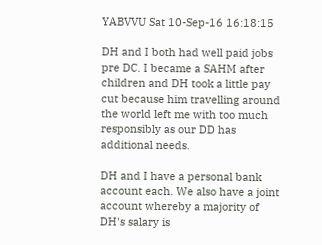YABVVU Sat 10-Sep-16 16:18:15

DH and I both had well paid jobs pre DC. I became a SAHM after children and DH took a little pay cut because him travelling around the world left me with too much responsibly as our DD has additional needs.

DH and I have a personal bank account each. We also have a joint account whereby a majority of DH's salary is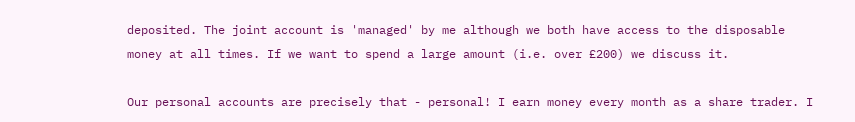deposited. The joint account is 'managed' by me although we both have access to the disposable money at all times. If we want to spend a large amount (i.e. over £200) we discuss it.

Our personal accounts are precisely that - personal! I earn money every month as a share trader. I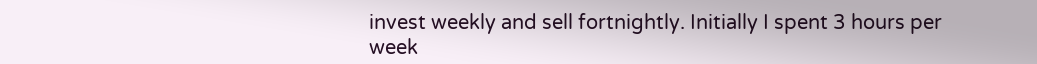invest weekly and sell fortnightly. Initially I spent 3 hours per week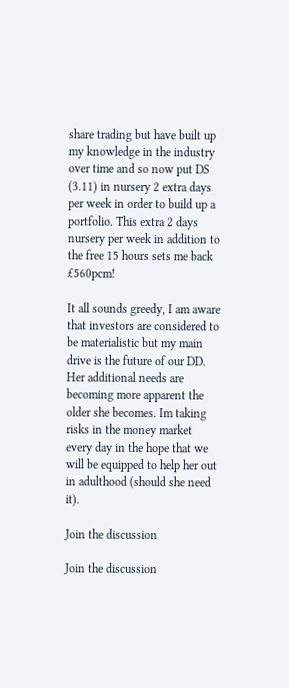share trading but have built up my knowledge in the industry over time and so now put DS (3.11) in nursery 2 extra days per week in order to build up a portfolio. This extra 2 days nursery per week in addition to the free 15 hours sets me back £560pcm!

It all sounds greedy, I am aware that investors are considered to be materialistic but my main drive is the future of our DD. Her additional needs are becoming more apparent the older she becomes. Im taking risks in the money market every day in the hope that we will be equipped to help her out in adulthood (should she need it).

Join the discussion

Join the discussion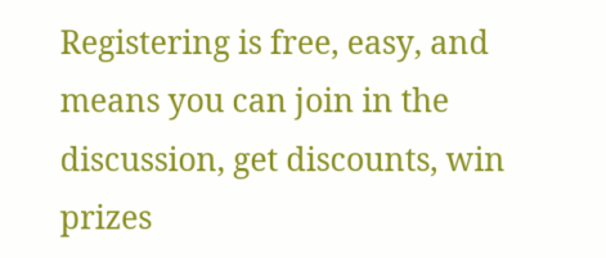Registering is free, easy, and means you can join in the discussion, get discounts, win prizes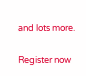and lots more.

Register now